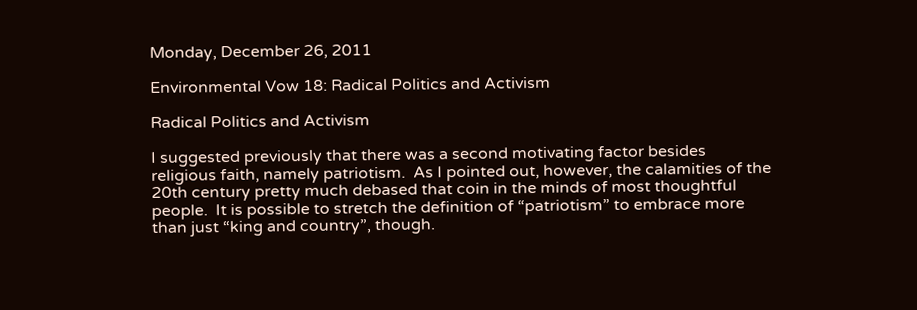Monday, December 26, 2011

Environmental Vow 18: Radical Politics and Activism

Radical Politics and Activism

I suggested previously that there was a second motivating factor besides religious faith, namely patriotism.  As I pointed out, however, the calamities of the 20th century pretty much debased that coin in the minds of most thoughtful people.  It is possible to stretch the definition of “patriotism” to embrace more than just “king and country”, though.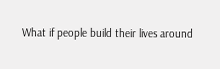What if people build their lives around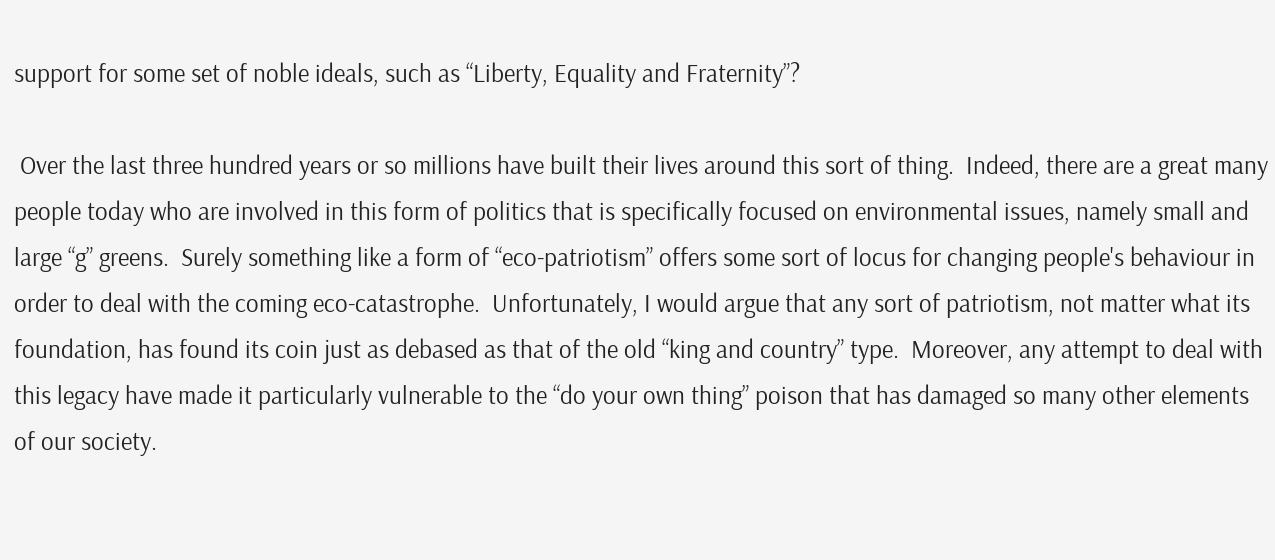support for some set of noble ideals, such as “Liberty, Equality and Fraternity”?

 Over the last three hundred years or so millions have built their lives around this sort of thing.  Indeed, there are a great many people today who are involved in this form of politics that is specifically focused on environmental issues, namely small and large “g” greens.  Surely something like a form of “eco-patriotism” offers some sort of locus for changing people's behaviour in order to deal with the coming eco-catastrophe.  Unfortunately, I would argue that any sort of patriotism, not matter what its foundation, has found its coin just as debased as that of the old “king and country” type.  Moreover, any attempt to deal with this legacy have made it particularly vulnerable to the “do your own thing” poison that has damaged so many other elements of our society.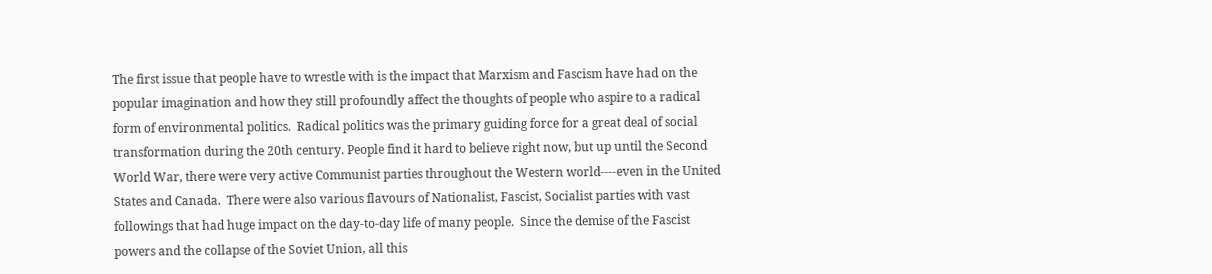The first issue that people have to wrestle with is the impact that Marxism and Fascism have had on the popular imagination and how they still profoundly affect the thoughts of people who aspire to a radical form of environmental politics.  Radical politics was the primary guiding force for a great deal of social transformation during the 20th century. People find it hard to believe right now, but up until the Second World War, there were very active Communist parties throughout the Western world----even in the United States and Canada.  There were also various flavours of Nationalist, Fascist, Socialist parties with vast followings that had huge impact on the day-to-day life of many people.  Since the demise of the Fascist powers and the collapse of the Soviet Union, all this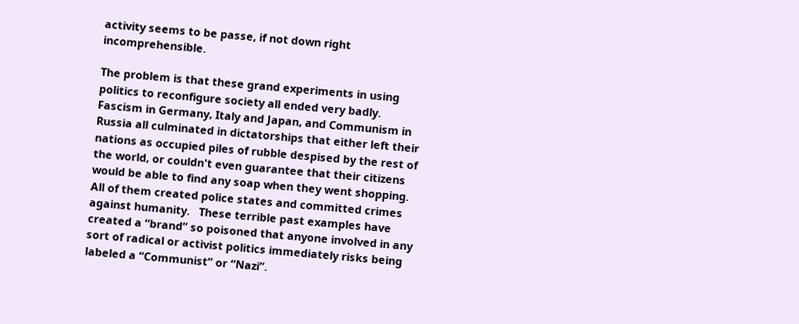activity seems to be passe, if not down right incomprehensible.

The problem is that these grand experiments in using politics to reconfigure society all ended very badly.  Fascism in Germany, Italy and Japan, and Communism in Russia all culminated in dictatorships that either left their nations as occupied piles of rubble despised by the rest of the world, or couldn't even guarantee that their citizens would be able to find any soap when they went shopping.   All of them created police states and committed crimes against humanity.   These terrible past examples have created a “brand” so poisoned that anyone involved in any sort of radical or activist politics immediately risks being labeled a “Communist” or “Nazi”.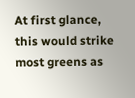At first glance, this would strike most greens as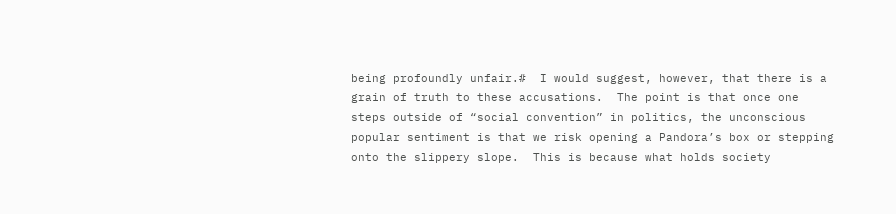being profoundly unfair.#  I would suggest, however, that there is a grain of truth to these accusations.  The point is that once one steps outside of “social convention” in politics, the unconscious popular sentiment is that we risk opening a Pandora’s box or stepping onto the slippery slope.  This is because what holds society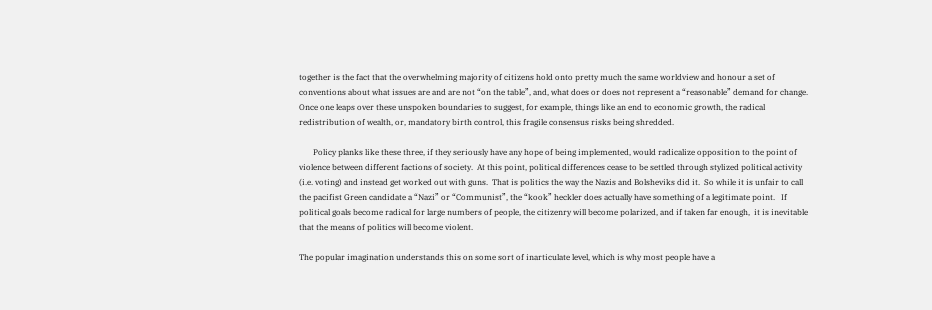together is the fact that the overwhelming majority of citizens hold onto pretty much the same worldview and honour a set of conventions about what issues are and are not “on the table”, and, what does or does not represent a “reasonable” demand for change.  Once one leaps over these unspoken boundaries to suggest, for example, things like an end to economic growth, the radical redistribution of wealth, or, mandatory birth control, this fragile consensus risks being shredded.

       Policy planks like these three, if they seriously have any hope of being implemented, would radicalize opposition to the point of violence between different factions of society.  At this point, political differences cease to be settled through stylized political activity (i.e. voting) and instead get worked out with guns.  That is politics the way the Nazis and Bolsheviks did it.  So while it is unfair to call the pacifist Green candidate a “Nazi” or “Communist”, the “kook” heckler does actually have something of a legitimate point.   If political goals become radical for large numbers of people, the citizenry will become polarized, and if taken far enough,  it is inevitable that the means of politics will become violent.

The popular imagination understands this on some sort of inarticulate level, which is why most people have a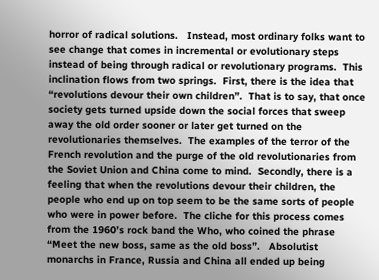horror of radical solutions.   Instead, most ordinary folks want to see change that comes in incremental or evolutionary steps instead of being through radical or revolutionary programs.  This inclination flows from two springs.  First, there is the idea that “revolutions devour their own children”.  That is to say, that once society gets turned upside down the social forces that sweep away the old order sooner or later get turned on the revolutionaries themselves.  The examples of the terror of the French revolution and the purge of the old revolutionaries from the Soviet Union and China come to mind.  Secondly, there is a feeling that when the revolutions devour their children, the people who end up on top seem to be the same sorts of people who were in power before.  The cliche for this process comes from the 1960’s rock band the Who, who coined the phrase “Meet the new boss, same as the old boss”.   Absolutist monarchs in France, Russia and China all ended up being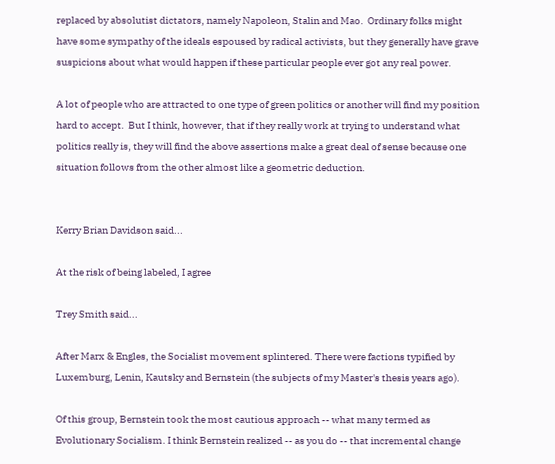replaced by absolutist dictators, namely Napoleon, Stalin and Mao.  Ordinary folks might have some sympathy of the ideals espoused by radical activists, but they generally have grave suspicions about what would happen if these particular people ever got any real power.

A lot of people who are attracted to one type of green politics or another will find my position hard to accept.  But I think, however, that if they really work at trying to understand what politics really is, they will find the above assertions make a great deal of sense because one situation follows from the other almost like a geometric deduction.


Kerry Brian Davidson said...

At the risk of being labeled, I agree

Trey Smith said...

After Marx & Engles, the Socialist movement splintered. There were factions typified by Luxemburg, Lenin, Kautsky and Bernstein (the subjects of my Master's thesis years ago).

Of this group, Bernstein took the most cautious approach -- what many termed as Evolutionary Socialism. I think Bernstein realized -- as you do -- that incremental change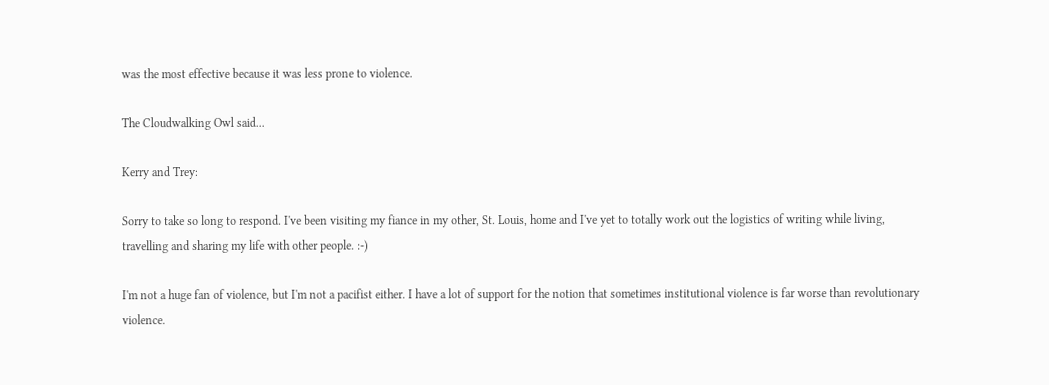was the most effective because it was less prone to violence.

The Cloudwalking Owl said...

Kerry and Trey:

Sorry to take so long to respond. I've been visiting my fiance in my other, St. Louis, home and I've yet to totally work out the logistics of writing while living, travelling and sharing my life with other people. :-)

I'm not a huge fan of violence, but I'm not a pacifist either. I have a lot of support for the notion that sometimes institutional violence is far worse than revolutionary violence.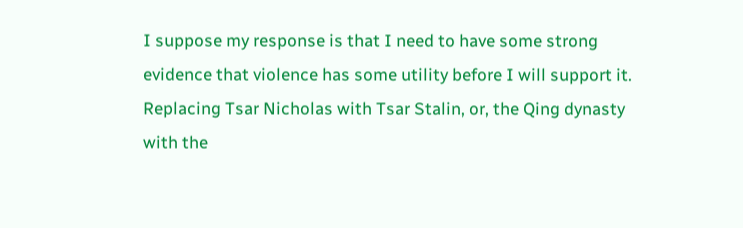I suppose my response is that I need to have some strong evidence that violence has some utility before I will support it. Replacing Tsar Nicholas with Tsar Stalin, or, the Qing dynasty with the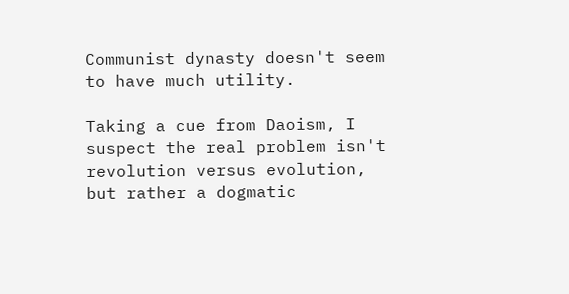Communist dynasty doesn't seem to have much utility.

Taking a cue from Daoism, I suspect the real problem isn't revolution versus evolution, but rather a dogmatic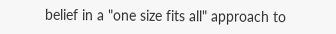belief in a "one size fits all" approach to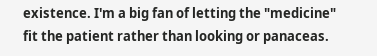existence. I'm a big fan of letting the "medicine" fit the patient rather than looking or panaceas.